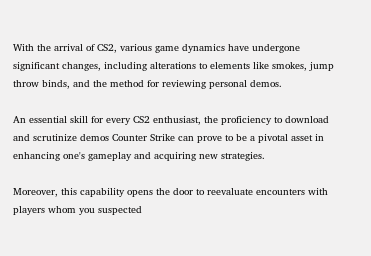With the arrival of CS2, various game dynamics have undergone significant changes, including alterations to elements like smokes, jump throw binds, and the method for reviewing personal demos.

An essential skill for every CS2 enthusiast, the proficiency to download and scrutinize demos Counter Strike can prove to be a pivotal asset in enhancing one's gameplay and acquiring new strategies.

Moreover, this capability opens the door to reevaluate encounters with players whom you suspected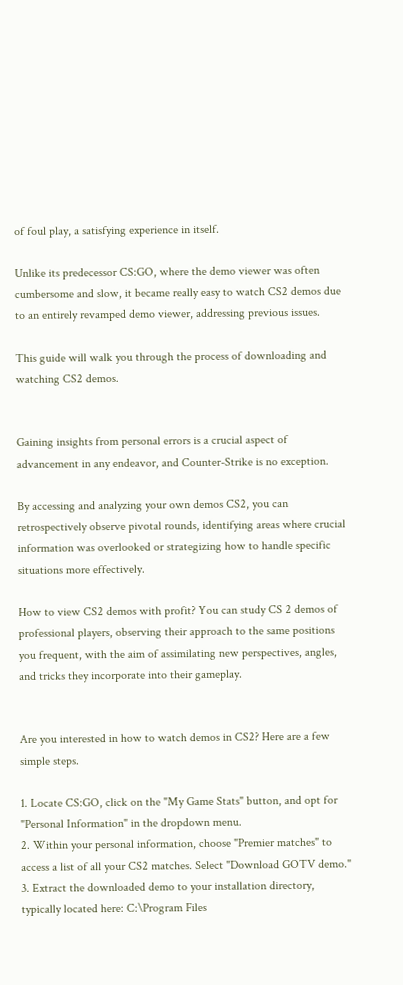of foul play, a satisfying experience in itself.

Unlike its predecessor CS:GO, where the demo viewer was often cumbersome and slow, it became really easy to watch CS2 demos due to an entirely revamped demo viewer, addressing previous issues.

This guide will walk you through the process of downloading and watching CS2 demos.


Gaining insights from personal errors is a crucial aspect of advancement in any endeavor, and Counter-Strike is no exception.

By accessing and analyzing your own demos CS2, you can retrospectively observe pivotal rounds, identifying areas where crucial information was overlooked or strategizing how to handle specific situations more effectively.

How to view CS2 demos with profit? You can study CS 2 demos of professional players, observing their approach to the same positions you frequent, with the aim of assimilating new perspectives, angles, and tricks they incorporate into their gameplay.


Are you interested in how to watch demos in CS2? Here are a few simple steps.

1. Locate CS:GO, click on the "My Game Stats" button, and opt for "Personal Information" in the dropdown menu.
2. Within your personal information, choose "Premier matches" to access a list of all your CS2 matches. Select "Download GOTV demo."
3. Extract the downloaded demo to your installation directory, typically located here: C:\Program Files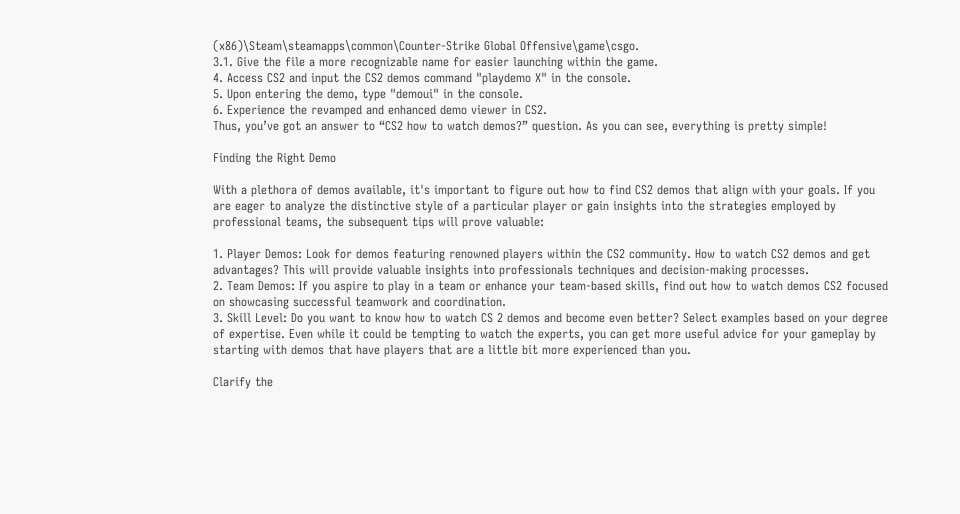(x86)\Steam\steamapps\common\Counter-Strike Global Offensive\game\csgo.
3.1. Give the file a more recognizable name for easier launching within the game.
4. Access CS2 and input the CS2 demos command "playdemo X" in the console.
5. Upon entering the demo, type "demoui" in the console.
6. Experience the revamped and enhanced demo viewer in CS2.
Thus, you’ve got an answer to “CS2 how to watch demos?” question. As you can see, everything is pretty simple!

Finding the Right Demo

With a plethora of demos available, it's important to figure out how to find CS2 demos that align with your goals. If you are eager to analyze the distinctive style of a particular player or gain insights into the strategies employed by professional teams, the subsequent tips will prove valuable:

1. Player Demos: Look for demos featuring renowned players within the CS2 community. How to watch CS2 demos and get advantages? This will provide valuable insights into professionals techniques and decision-making processes.
2. Team Demos: If you aspire to play in a team or enhance your team-based skills, find out how to watch demos CS2 focused on showcasing successful teamwork and coordination.
3. Skill Level: Do you want to know how to watch CS 2 demos and become even better? Select examples based on your degree of expertise. Even while it could be tempting to watch the experts, you can get more useful advice for your gameplay by starting with demos that have players that are a little bit more experienced than you.

Clarify the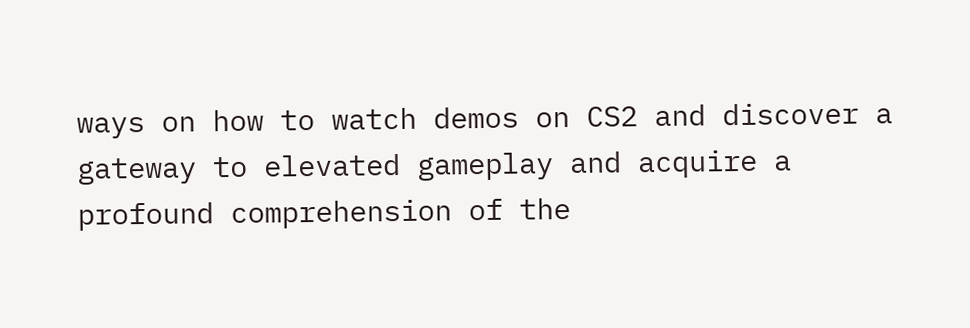ways on how to watch demos on CS2 and discover a gateway to elevated gameplay and acquire a profound comprehension of the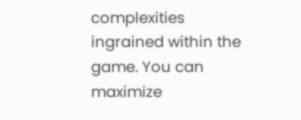complexities ingrained within the game. You can maximize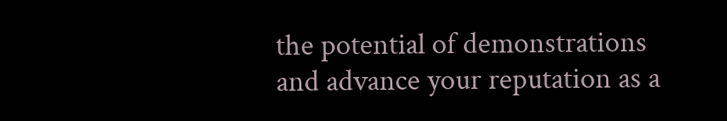the potential of demonstrations and advance your reputation as a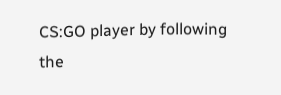CS:GO player by following the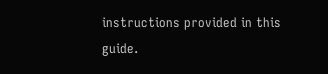instructions provided in this guide.